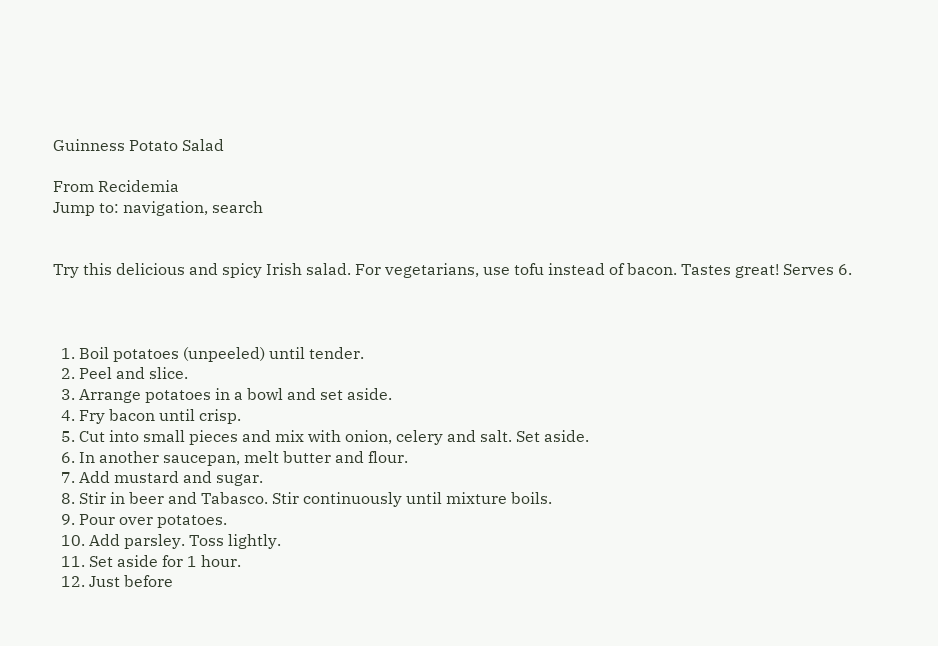Guinness Potato Salad

From Recidemia
Jump to: navigation, search


Try this delicious and spicy Irish salad. For vegetarians, use tofu instead of bacon. Tastes great! Serves 6.



  1. Boil potatoes (unpeeled) until tender.
  2. Peel and slice.
  3. Arrange potatoes in a bowl and set aside.
  4. Fry bacon until crisp.
  5. Cut into small pieces and mix with onion, celery and salt. Set aside.
  6. In another saucepan, melt butter and flour.
  7. Add mustard and sugar.
  8. Stir in beer and Tabasco. Stir continuously until mixture boils.
  9. Pour over potatoes.
  10. Add parsley. Toss lightly.
  11. Set aside for 1 hour.
  12. Just before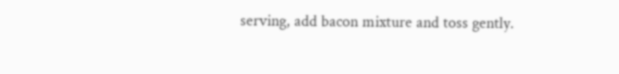serving, add bacon mixture and toss gently.